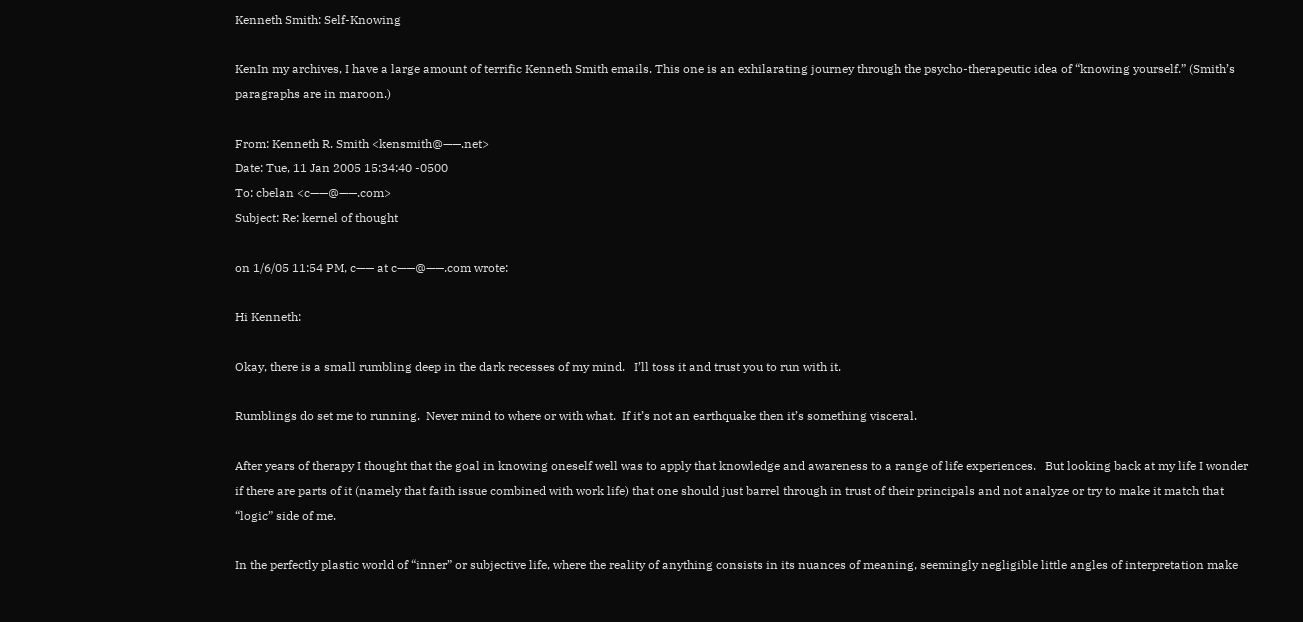Kenneth Smith: Self-Knowing

KenIn my archives, I have a large amount of terrific Kenneth Smith emails. This one is an exhilarating journey through the psycho-therapeutic idea of “knowing yourself.” (Smith’s paragraphs are in maroon.)

From: Kenneth R. Smith <kensmith@——.net>
Date: Tue, 11 Jan 2005 15:34:40 -0500
To: cbelan <c——@——.com>
Subject: Re: kernel of thought

on 1/6/05 11:54 PM, c—— at c——@——.com wrote:

Hi Kenneth:

Okay, there is a small rumbling deep in the dark recesses of my mind.   I’ll toss it and trust you to run with it.

Rumblings do set me to running.  Never mind to where or with what.  If it’s not an earthquake then it’s something visceral.

After years of therapy I thought that the goal in knowing oneself well was to apply that knowledge and awareness to a range of life experiences.   But looking back at my life I wonder if there are parts of it (namely that faith issue combined with work life) that one should just barrel through in trust of their principals and not analyze or try to make it match that “logic” side of me.

In the perfectly plastic world of “inner” or subjective life, where the reality of anything consists in its nuances of meaning, seemingly negligible little angles of interpretation make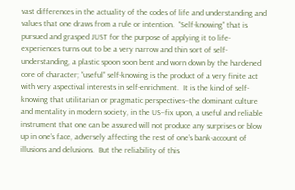vast differences in the actuality of the codes of life and understanding and values that one draws from a rule or intention.  “Self-knowing” that is pursued and grasped JUST for the purpose of applying it to life-experiences turns out to be a very narrow and thin sort of self-understanding, a plastic spoon soon bent and worn down by the hardened core of character; “useful” self-knowing is the product of a very finite act with very aspectival interests in self-enrichment.  It is the kind of self-knowing that utilitarian or pragmatic perspectives–the dominant culture and mentality in modern society, in the US–fix upon, a useful and reliable instrument that one can be assured will not produce any surprises or blow up in one’s face, adversely affecting the rest of one’s bank-account of illusions and delusions.  But the reliability of this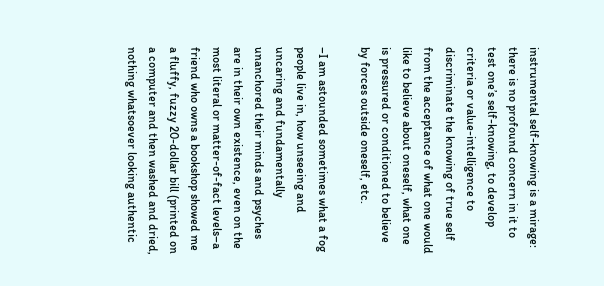instrumental self-knowing is a mirage:  there is no profound concern in it to test one’s self-knowing, to develop criteria or value-intelligence to discriminate the knowing of true self from the acceptance of what one would like to believe about oneself, what one is pressured or conditioned to believe by forces outside oneself, etc.

–I am astounded sometimes what a fog people live in, how unseeing and uncaring and fundamentally unanchored their minds and psyches are in their own existence, even on the most literal or matter-of-fact levels–a friend who owns a bookshop showed me a fluffy, fuzzy 20-dollar bill (printed on a computer and then washed and dried, nothing whatsoever looking authentic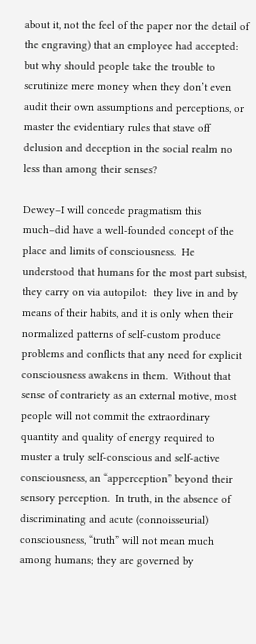about it, not the feel of the paper nor the detail of the engraving) that an employee had accepted:  but why should people take the trouble to scrutinize mere money when they don’t even audit their own assumptions and perceptions, or master the evidentiary rules that stave off delusion and deception in the social realm no less than among their senses?

Dewey–I will concede pragmatism this much–did have a well-founded concept of the place and limits of consciousness.  He understood that humans for the most part subsist, they carry on via autopilot:  they live in and by means of their habits, and it is only when their normalized patterns of self-custom produce problems and conflicts that any need for explicit consciousness awakens in them.  Without that sense of contrariety as an external motive, most people will not commit the extraordinary quantity and quality of energy required to muster a truly self-conscious and self-active consciousness, an “apperception” beyond their sensory perception.  In truth, in the absence of discriminating and acute (connoisseurial) consciousness, “truth” will not mean much among humans; they are governed by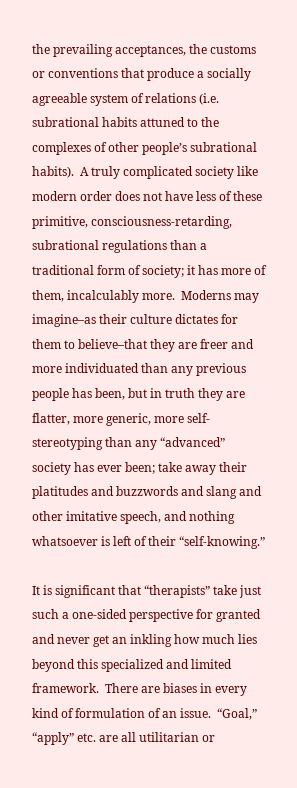the prevailing acceptances, the customs or conventions that produce a socially agreeable system of relations (i.e. subrational habits attuned to the complexes of other people’s subrational habits).  A truly complicated society like modern order does not have less of these primitive, consciousness-retarding, subrational regulations than a traditional form of society; it has more of them, incalculably more.  Moderns may imagine–as their culture dictates for them to believe–that they are freer and more individuated than any previous people has been, but in truth they are flatter, more generic, more self-stereotyping than any “advanced” society has ever been; take away their platitudes and buzzwords and slang and other imitative speech, and nothing whatsoever is left of their “self-knowing.”

It is significant that “therapists” take just such a one-sided perspective for granted and never get an inkling how much lies beyond this specialized and limited framework.  There are biases in every kind of formulation of an issue.  “Goal,” “apply” etc. are all utilitarian or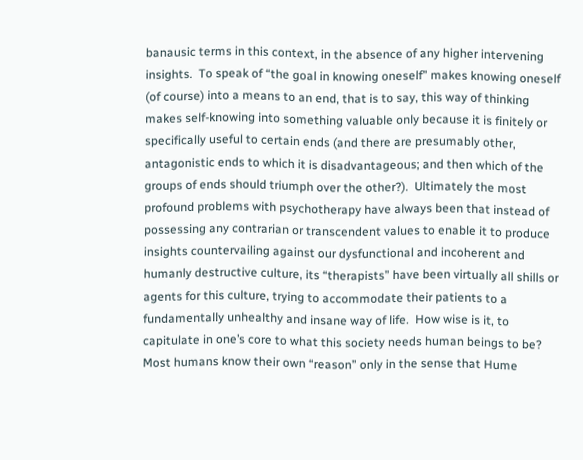banausic terms in this context, in the absence of any higher intervening insights.  To speak of “the goal in knowing oneself” makes knowing oneself (of course) into a means to an end, that is to say, this way of thinking makes self-knowing into something valuable only because it is finitely or specifically useful to certain ends (and there are presumably other, antagonistic ends to which it is disadvantageous; and then which of the groups of ends should triumph over the other?).  Ultimately the most profound problems with psychotherapy have always been that instead of possessing any contrarian or transcendent values to enable it to produce insights countervailing against our dysfunctional and incoherent and humanly destructive culture, its “therapists” have been virtually all shills or agents for this culture, trying to accommodate their patients to a fundamentally unhealthy and insane way of life.  How wise is it, to capitulate in one’s core to what this society needs human beings to be?  Most humans know their own “reason” only in the sense that Hume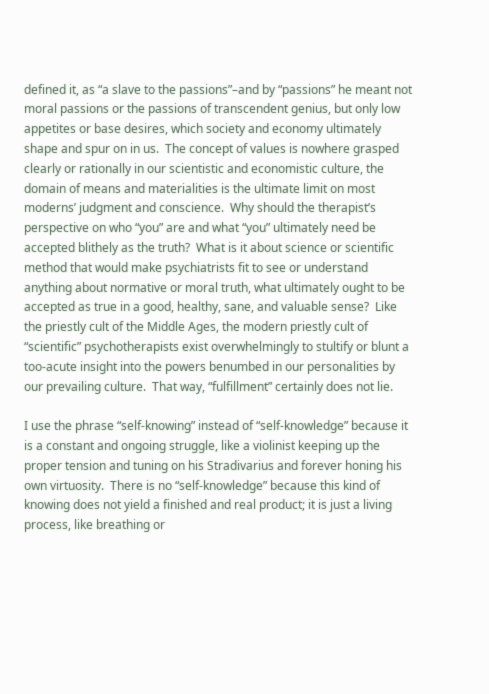defined it, as “a slave to the passions”–and by “passions” he meant not moral passions or the passions of transcendent genius, but only low appetites or base desires, which society and economy ultimately shape and spur on in us.  The concept of values is nowhere grasped clearly or rationally in our scientistic and economistic culture, the domain of means and materialities is the ultimate limit on most moderns’ judgment and conscience.  Why should the therapist’s perspective on who “you” are and what “you” ultimately need be accepted blithely as the truth?  What is it about science or scientific method that would make psychiatrists fit to see or understand anything about normative or moral truth, what ultimately ought to be accepted as true in a good, healthy, sane, and valuable sense?  Like the priestly cult of the Middle Ages, the modern priestly cult of “scientific” psychotherapists exist overwhelmingly to stultify or blunt a too-acute insight into the powers benumbed in our personalities by our prevailing culture.  That way, “fulfillment” certainly does not lie.

I use the phrase “self-knowing” instead of “self-knowledge” because it is a constant and ongoing struggle, like a violinist keeping up the proper tension and tuning on his Stradivarius and forever honing his own virtuosity.  There is no “self-knowledge” because this kind of knowing does not yield a finished and real product; it is just a living process, like breathing or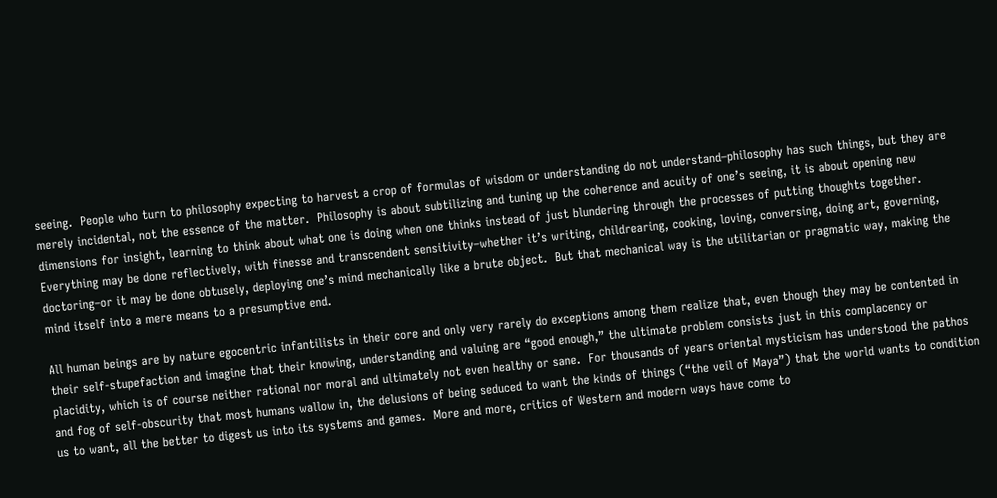seeing.  People who turn to philosophy expecting to harvest a crop of formulas of wisdom or understanding do not understand–philosophy has such things, but they are merely incidental, not the essence of the matter.  Philosophy is about subtilizing and tuning up the coherence and acuity of one’s seeing, it is about opening new dimensions for insight, learning to think about what one is doing when one thinks instead of just blundering through the processes of putting thoughts together.  Everything may be done reflectively, with finesse and transcendent sensitivity–whether it’s writing, childrearing, cooking, loving, conversing, doing art, governing, doctoring–or it may be done obtusely, deploying one’s mind mechanically like a brute object.  But that mechanical way is the utilitarian or pragmatic way, making the mind itself into a mere means to a presumptive end.

All human beings are by nature egocentric infantilists in their core and only very rarely do exceptions among them realize that, even though they may be contented in their self-stupefaction and imagine that their knowing, understanding and valuing are “good enough,” the ultimate problem consists just in this complacency or placidity, which is of course neither rational nor moral and ultimately not even healthy or sane.  For thousands of years oriental mysticism has understood the pathos and fog of self-obscurity that most humans wallow in, the delusions of being seduced to want the kinds of things (“the veil of Maya”) that the world wants to condition us to want, all the better to digest us into its systems and games.  More and more, critics of Western and modern ways have come to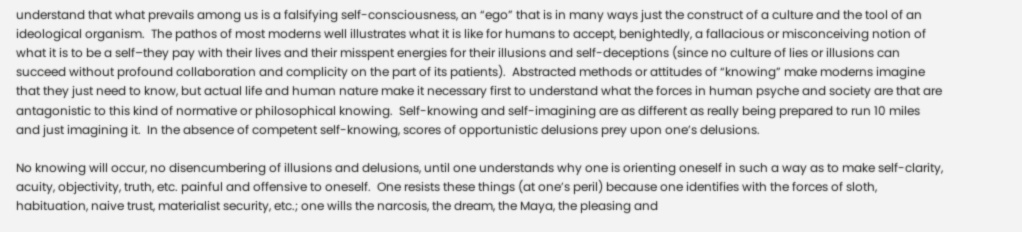understand that what prevails among us is a falsifying self-consciousness, an “ego” that is in many ways just the construct of a culture and the tool of an ideological organism.  The pathos of most moderns well illustrates what it is like for humans to accept, benightedly, a fallacious or misconceiving notion of what it is to be a self–they pay with their lives and their misspent energies for their illusions and self-deceptions (since no culture of lies or illusions can succeed without profound collaboration and complicity on the part of its patients).  Abstracted methods or attitudes of “knowing” make moderns imagine that they just need to know, but actual life and human nature make it necessary first to understand what the forces in human psyche and society are that are antagonistic to this kind of normative or philosophical knowing.  Self-knowing and self-imagining are as different as really being prepared to run 10 miles and just imagining it.  In the absence of competent self-knowing, scores of opportunistic delusions prey upon one’s delusions.

No knowing will occur, no disencumbering of illusions and delusions, until one understands why one is orienting oneself in such a way as to make self-clarity, acuity, objectivity, truth, etc. painful and offensive to oneself.  One resists these things (at one’s peril) because one identifies with the forces of sloth, habituation, naive trust, materialist security, etc.; one wills the narcosis, the dream, the Maya, the pleasing and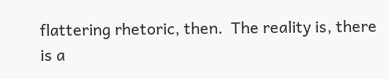flattering rhetoric, then.  The reality is, there is a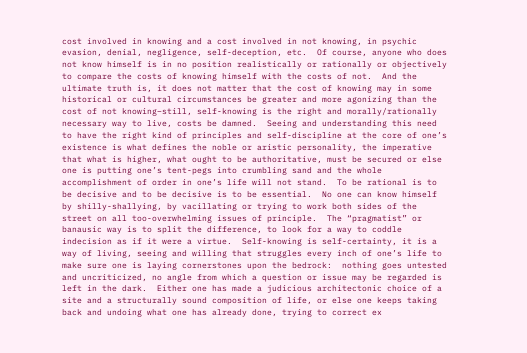cost involved in knowing and a cost involved in not knowing, in psychic evasion, denial, negligence, self-deception, etc.  Of course, anyone who does not know himself is in no position realistically or rationally or objectively to compare the costs of knowing himself with the costs of not.  And the ultimate truth is, it does not matter that the cost of knowing may in some historical or cultural circumstances be greater and more agonizing than the cost of not knowing–still, self-knowing is the right and morally/rationally necessary way to live, costs be damned.  Seeing and understanding this need to have the right kind of principles and self-discipline at the core of one’s existence is what defines the noble or aristic personality, the imperative that what is higher, what ought to be authoritative, must be secured or else one is putting one’s tent-pegs into crumbling sand and the whole accomplishment of order in one’s life will not stand.  To be rational is to be decisive and to be decisive is to be essential.  No one can know himself by shilly-shallying, by vacillating or trying to work both sides of the street on all too-overwhelming issues of principle.  The “pragmatist” or banausic way is to split the difference, to look for a way to coddle indecision as if it were a virtue.  Self-knowing is self-certainty, it is a way of living, seeing and willing that struggles every inch of one’s life to make sure one is laying cornerstones upon the bedrock:  nothing goes untested and uncriticized, no angle from which a question or issue may be regarded is left in the dark.  Either one has made a judicious architectonic choice of a site and a structurally sound composition of life, or else one keeps taking back and undoing what one has already done, trying to correct ex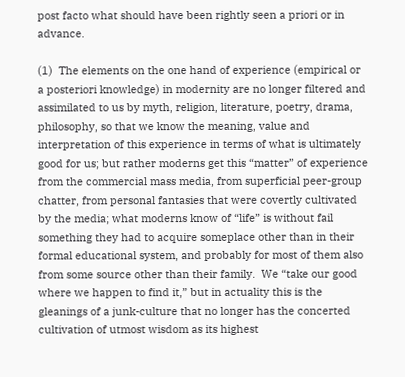post facto what should have been rightly seen a priori or in advance.

(1)  The elements on the one hand of experience (empirical or a posteriori knowledge) in modernity are no longer filtered and assimilated to us by myth, religion, literature, poetry, drama, philosophy, so that we know the meaning, value and interpretation of this experience in terms of what is ultimately good for us; but rather moderns get this “matter” of experience from the commercial mass media, from superficial peer-group chatter, from personal fantasies that were covertly cultivated by the media; what moderns know of “life” is without fail something they had to acquire someplace other than in their formal educational system, and probably for most of them also from some source other than their family.  We “take our good where we happen to find it,” but in actuality this is the gleanings of a junk-culture that no longer has the concerted cultivation of utmost wisdom as its highest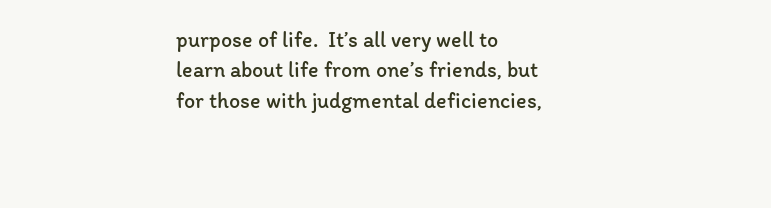purpose of life.  It’s all very well to learn about life from one’s friends, but for those with judgmental deficiencies,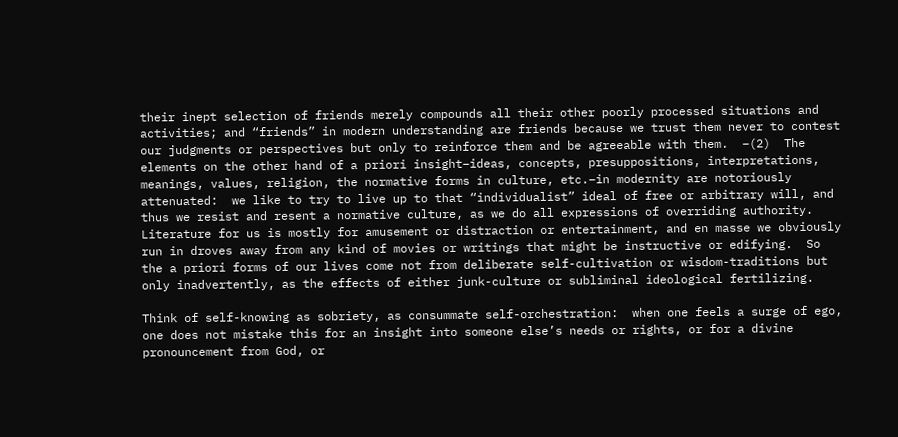their inept selection of friends merely compounds all their other poorly processed situations and activities; and “friends” in modern understanding are friends because we trust them never to contest our judgments or perspectives but only to reinforce them and be agreeable with them.  –(2)  The elements on the other hand of a priori insight–ideas, concepts, presuppositions, interpretations, meanings, values, religion, the normative forms in culture, etc.–in modernity are notoriously attenuated:  we like to try to live up to that “individualist” ideal of free or arbitrary will, and thus we resist and resent a normative culture, as we do all expressions of overriding authority.  Literature for us is mostly for amusement or distraction or entertainment, and en masse we obviously run in droves away from any kind of movies or writings that might be instructive or edifying.  So the a priori forms of our lives come not from deliberate self-cultivation or wisdom-traditions but only inadvertently, as the effects of either junk-culture or subliminal ideological fertilizing.

Think of self-knowing as sobriety, as consummate self-orchestration:  when one feels a surge of ego, one does not mistake this for an insight into someone else’s needs or rights, or for a divine pronouncement from God, or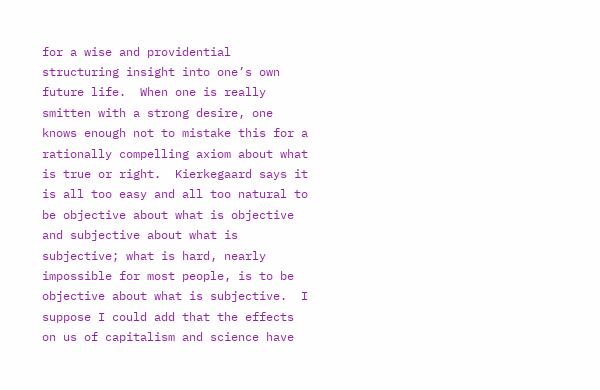for a wise and providential structuring insight into one’s own future life.  When one is really smitten with a strong desire, one knows enough not to mistake this for a rationally compelling axiom about what is true or right.  Kierkegaard says it is all too easy and all too natural to be objective about what is objective and subjective about what is subjective; what is hard, nearly impossible for most people, is to be objective about what is subjective.  I suppose I could add that the effects on us of capitalism and science have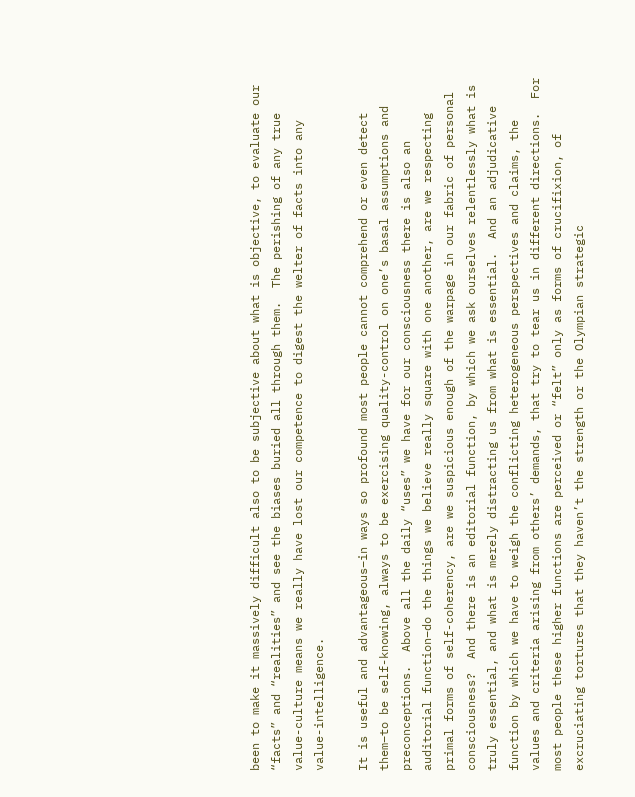been to make it massively difficult also to be subjective about what is objective, to evaluate our “facts” and “realities” and see the biases buried all through them.  The perishing of any true value-culture means we really have lost our competence to digest the welter of facts into any value-intelligence.

It is useful and advantageous–in ways so profound most people cannot comprehend or even detect them–to be self-knowing, always to be exercising quality-control on one’s basal assumptions and preconceptions.  Above all the daily “uses” we have for our consciousness there is also an auditorial function–do the things we believe really square with one another, are we respecting primal forms of self-coherency, are we suspicious enough of the warpage in our fabric of personal consciousness?  And there is an editorial function, by which we ask ourselves relentlessly what is truly essential, and what is merely distracting us from what is essential.  And an adjudicative function by which we have to weigh the conflicting heterogeneous perspectives and claims, the values and criteria arising from others’ demands, that try to tear us in different directions.  For most people these higher functions are perceived or “felt” only as forms of crucifixion, of excruciating tortures that they haven’t the strength or the Olympian strategic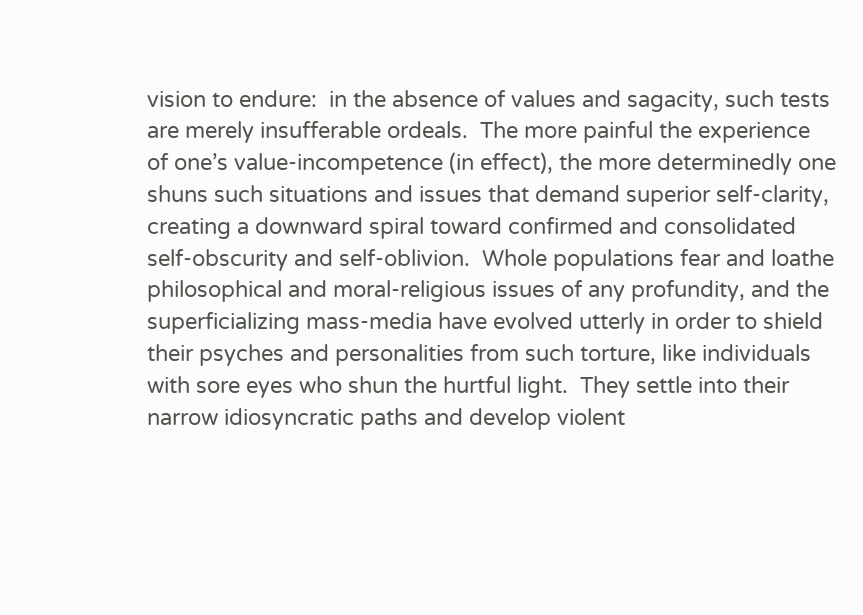vision to endure:  in the absence of values and sagacity, such tests are merely insufferable ordeals.  The more painful the experience of one’s value-incompetence (in effect), the more determinedly one shuns such situations and issues that demand superior self-clarity, creating a downward spiral toward confirmed and consolidated self-obscurity and self-oblivion.  Whole populations fear and loathe philosophical and moral-religious issues of any profundity, and the superficializing mass-media have evolved utterly in order to shield their psyches and personalities from such torture, like individuals with sore eyes who shun the hurtful light.  They settle into their narrow idiosyncratic paths and develop violent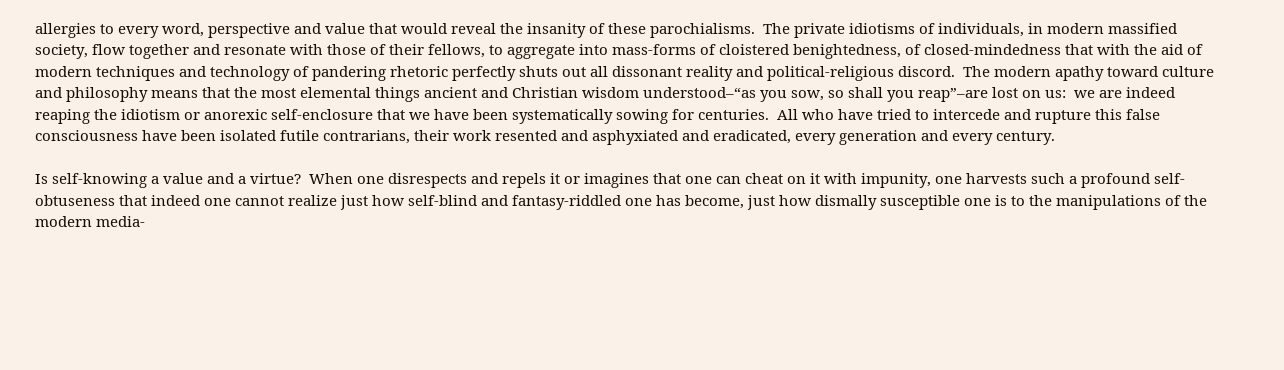allergies to every word, perspective and value that would reveal the insanity of these parochialisms.  The private idiotisms of individuals, in modern massified society, flow together and resonate with those of their fellows, to aggregate into mass-forms of cloistered benightedness, of closed-mindedness that with the aid of modern techniques and technology of pandering rhetoric perfectly shuts out all dissonant reality and political-religious discord.  The modern apathy toward culture and philosophy means that the most elemental things ancient and Christian wisdom understood–“as you sow, so shall you reap”–are lost on us:  we are indeed reaping the idiotism or anorexic self-enclosure that we have been systematically sowing for centuries.  All who have tried to intercede and rupture this false consciousness have been isolated futile contrarians, their work resented and asphyxiated and eradicated, every generation and every century.

Is self-knowing a value and a virtue?  When one disrespects and repels it or imagines that one can cheat on it with impunity, one harvests such a profound self-obtuseness that indeed one cannot realize just how self-blind and fantasy-riddled one has become, just how dismally susceptible one is to the manipulations of the modern media-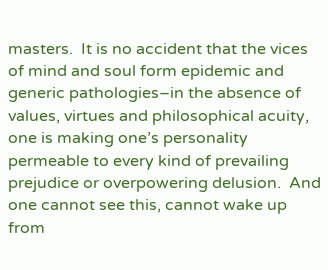masters.  It is no accident that the vices of mind and soul form epidemic and generic pathologies–in the absence of values, virtues and philosophical acuity, one is making one’s personality permeable to every kind of prevailing prejudice or overpowering delusion.  And one cannot see this, cannot wake up from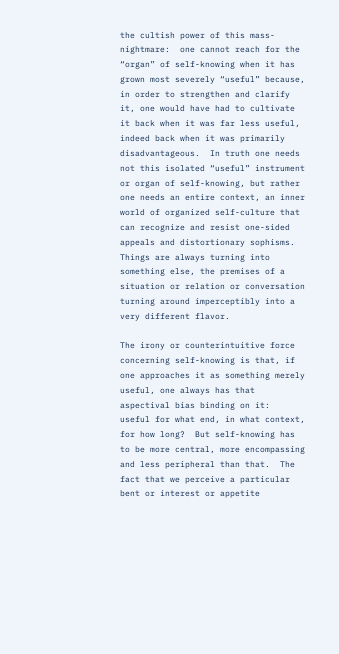the cultish power of this mass-nightmare:  one cannot reach for the “organ” of self-knowing when it has grown most severely “useful” because, in order to strengthen and clarify it, one would have had to cultivate it back when it was far less useful, indeed back when it was primarily disadvantageous.  In truth one needs not this isolated “useful” instrument or organ of self-knowing, but rather one needs an entire context, an inner world of organized self-culture that can recognize and resist one-sided appeals and distortionary sophisms.  Things are always turning into something else, the premises of a situation or relation or conversation turning around imperceptibly into a very different flavor.

The irony or counterintuitive force concerning self-knowing is that, if one approaches it as something merely useful, one always has that aspectival bias binding on it:  useful for what end, in what context, for how long?  But self-knowing has to be more central, more encompassing and less peripheral than that.  The fact that we perceive a particular bent or interest or appetite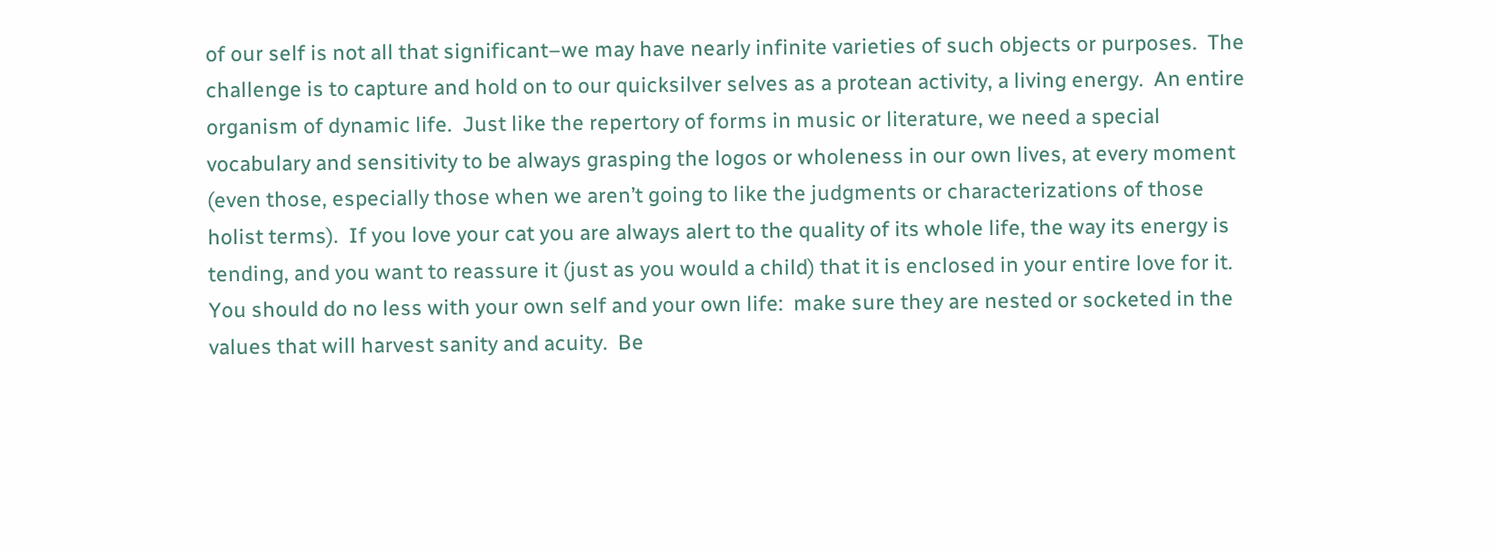of our self is not all that significant–we may have nearly infinite varieties of such objects or purposes.  The challenge is to capture and hold on to our quicksilver selves as a protean activity, a living energy.  An entire organism of dynamic life.  Just like the repertory of forms in music or literature, we need a special vocabulary and sensitivity to be always grasping the logos or wholeness in our own lives, at every moment (even those, especially those when we aren’t going to like the judgments or characterizations of those holist terms).  If you love your cat you are always alert to the quality of its whole life, the way its energy is tending, and you want to reassure it (just as you would a child) that it is enclosed in your entire love for it.  You should do no less with your own self and your own life:  make sure they are nested or socketed in the values that will harvest sanity and acuity.  Be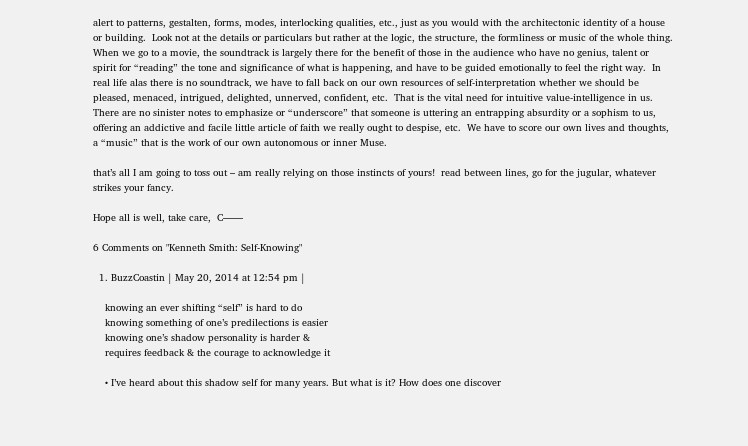alert to patterns, gestalten, forms, modes, interlocking qualities, etc., just as you would with the architectonic identity of a house or building.  Look not at the details or particulars but rather at the logic, the structure, the formliness or music of the whole thing.  When we go to a movie, the soundtrack is largely there for the benefit of those in the audience who have no genius, talent or spirit for “reading” the tone and significance of what is happening, and have to be guided emotionally to feel the right way.  In real life alas there is no soundtrack, we have to fall back on our own resources of self-interpretation whether we should be pleased, menaced, intrigued, delighted, unnerved, confident, etc.  That is the vital need for intuitive value-intelligence in us.  There are no sinister notes to emphasize or “underscore” that someone is uttering an entrapping absurdity or a sophism to us, offering an addictive and facile little article of faith we really ought to despise, etc.  We have to score our own lives and thoughts, a “music” that is the work of our own autonomous or inner Muse.

that’s all I am going to toss out – am really relying on those instincts of yours!  read between lines, go for the jugular, whatever strikes your fancy.

Hope all is well, take care,  C——

6 Comments on "Kenneth Smith: Self-Knowing"

  1. BuzzCoastin | May 20, 2014 at 12:54 pm |

    knowing an ever shifting “self” is hard to do
    knowing something of one’s predilections is easier
    knowing one’s shadow personality is harder &
    requires feedback & the courage to acknowledge it

    • I’ve heard about this shadow self for many years. But what is it? How does one discover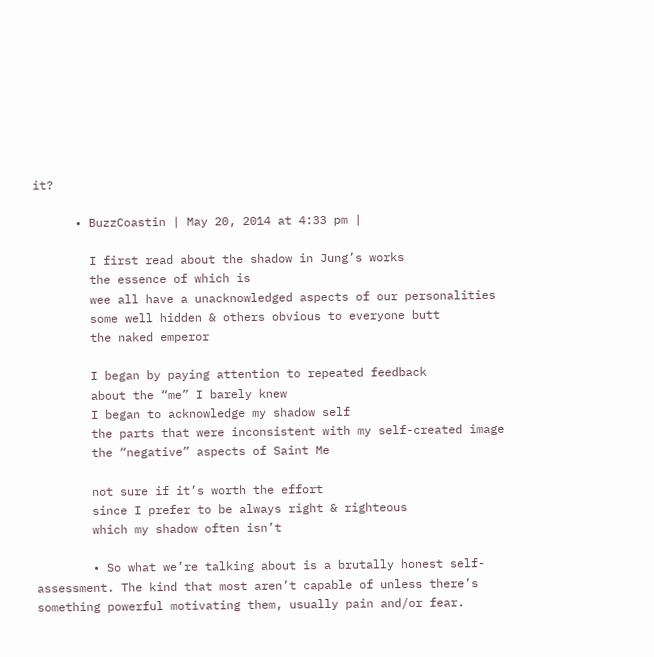it?

      • BuzzCoastin | May 20, 2014 at 4:33 pm |

        I first read about the shadow in Jung’s works
        the essence of which is
        wee all have a unacknowledged aspects of our personalities
        some well hidden & others obvious to everyone butt
        the naked emperor

        I began by paying attention to repeated feedback
        about the “me” I barely knew
        I began to acknowledge my shadow self
        the parts that were inconsistent with my self-created image
        the “negative” aspects of Saint Me

        not sure if it’s worth the effort
        since I prefer to be always right & righteous
        which my shadow often isn’t

        • So what we’re talking about is a brutally honest self-assessment. The kind that most aren’t capable of unless there’s something powerful motivating them, usually pain and/or fear.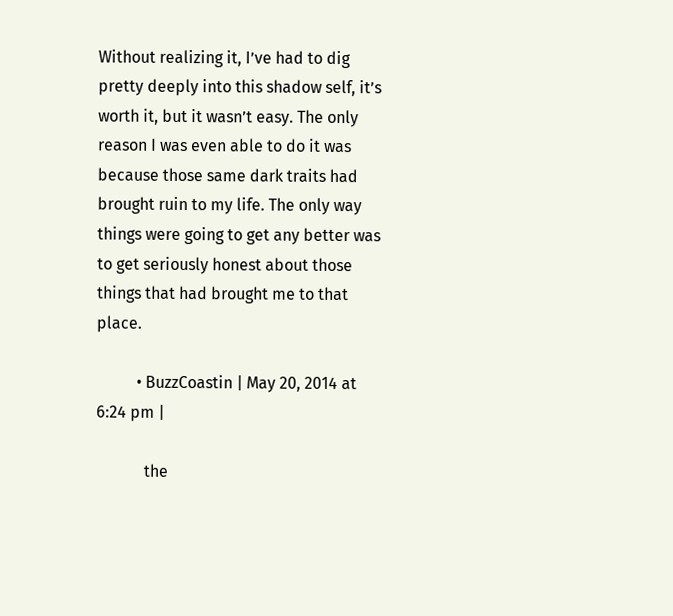Without realizing it, I’ve had to dig pretty deeply into this shadow self, it’s worth it, but it wasn’t easy. The only reason I was even able to do it was because those same dark traits had brought ruin to my life. The only way things were going to get any better was to get seriously honest about those things that had brought me to that place.

          • BuzzCoastin | May 20, 2014 at 6:24 pm |

            the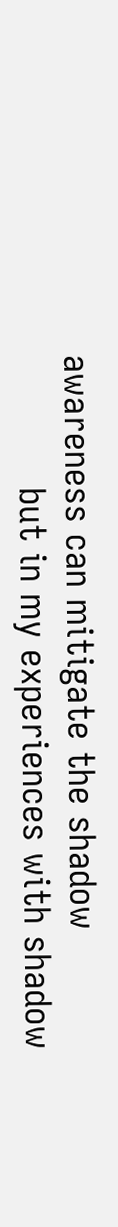awareness can mitigate the shadow
            but in my experiences with shadow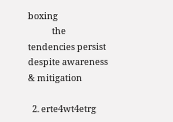boxing
            the tendencies persist despite awareness & mitigation

  2. erte4wt4etrg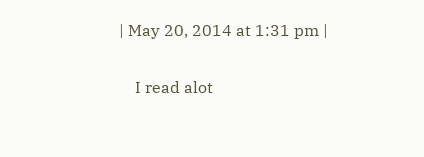| May 20, 2014 at 1:31 pm |

    I read alot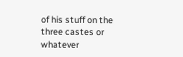of his stuff on the three castes or whatever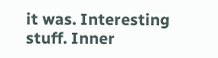it was. Interesting stuff. Inner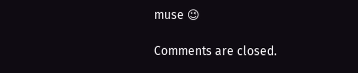muse 😉

Comments are closed.